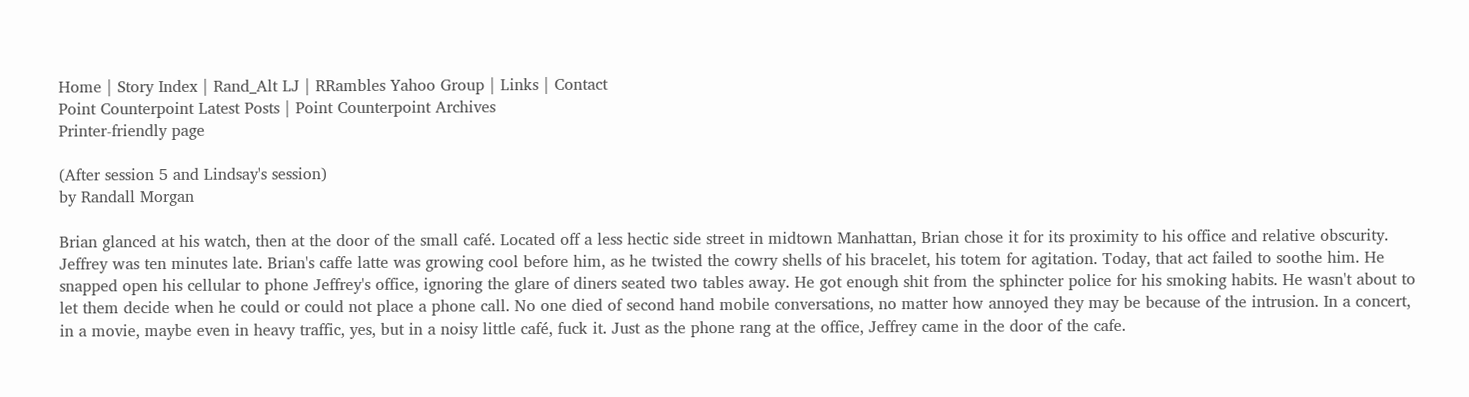Home | Story Index | Rand_Alt LJ | RRambles Yahoo Group | Links | Contact
Point Counterpoint Latest Posts | Point Counterpoint Archives
Printer-friendly page

(After session 5 and Lindsay's session)
by Randall Morgan

Brian glanced at his watch, then at the door of the small café. Located off a less hectic side street in midtown Manhattan, Brian chose it for its proximity to his office and relative obscurity. Jeffrey was ten minutes late. Brian's caffe latte was growing cool before him, as he twisted the cowry shells of his bracelet, his totem for agitation. Today, that act failed to soothe him. He snapped open his cellular to phone Jeffrey's office, ignoring the glare of diners seated two tables away. He got enough shit from the sphincter police for his smoking habits. He wasn't about to let them decide when he could or could not place a phone call. No one died of second hand mobile conversations, no matter how annoyed they may be because of the intrusion. In a concert, in a movie, maybe even in heavy traffic, yes, but in a noisy little café, fuck it. Just as the phone rang at the office, Jeffrey came in the door of the cafe.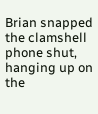Brian snapped the clamshell phone shut, hanging up on the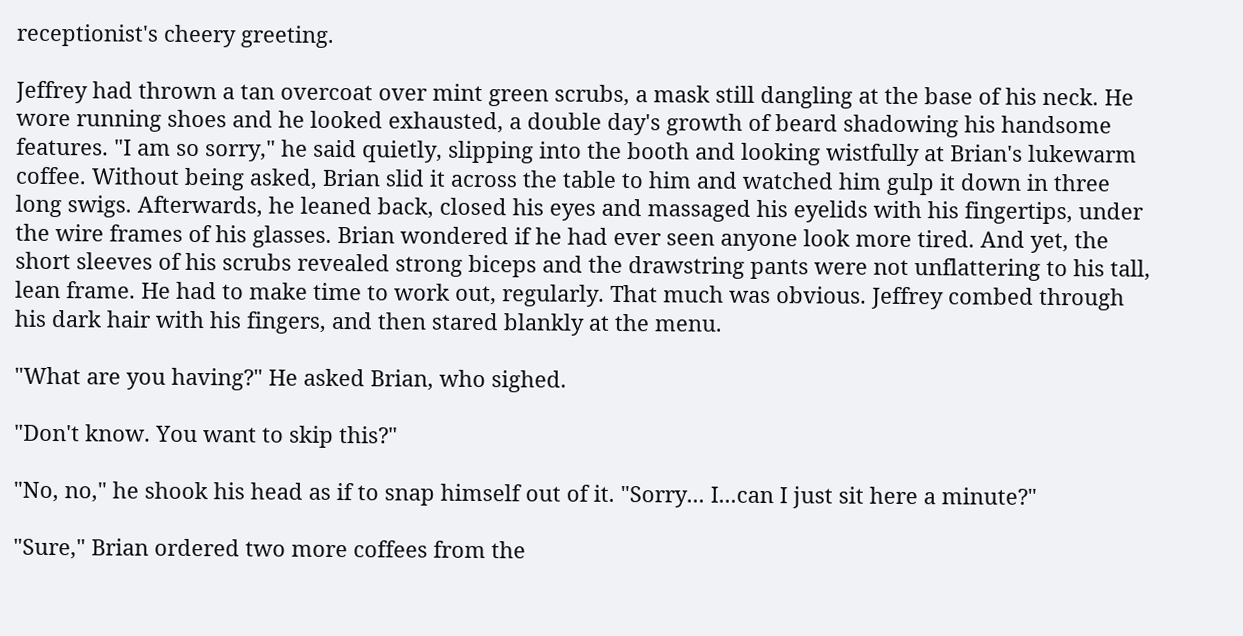receptionist's cheery greeting.

Jeffrey had thrown a tan overcoat over mint green scrubs, a mask still dangling at the base of his neck. He wore running shoes and he looked exhausted, a double day's growth of beard shadowing his handsome features. "I am so sorry," he said quietly, slipping into the booth and looking wistfully at Brian's lukewarm coffee. Without being asked, Brian slid it across the table to him and watched him gulp it down in three long swigs. Afterwards, he leaned back, closed his eyes and massaged his eyelids with his fingertips, under the wire frames of his glasses. Brian wondered if he had ever seen anyone look more tired. And yet, the short sleeves of his scrubs revealed strong biceps and the drawstring pants were not unflattering to his tall, lean frame. He had to make time to work out, regularly. That much was obvious. Jeffrey combed through his dark hair with his fingers, and then stared blankly at the menu.

"What are you having?" He asked Brian, who sighed.

"Don't know. You want to skip this?"

"No, no," he shook his head as if to snap himself out of it. "Sorry... I...can I just sit here a minute?"

"Sure," Brian ordered two more coffees from the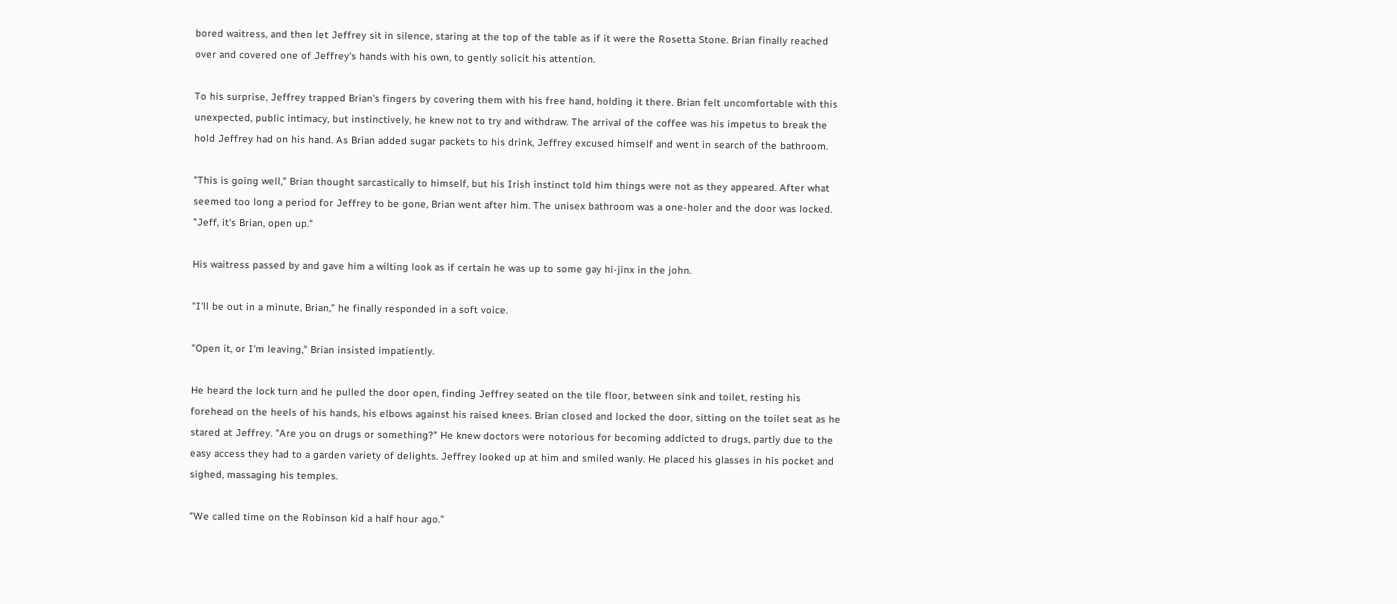bored waitress, and then let Jeffrey sit in silence, staring at the top of the table as if it were the Rosetta Stone. Brian finally reached over and covered one of Jeffrey's hands with his own, to gently solicit his attention.

To his surprise, Jeffrey trapped Brian's fingers by covering them with his free hand, holding it there. Brian felt uncomfortable with this unexpected, public intimacy, but instinctively, he knew not to try and withdraw. The arrival of the coffee was his impetus to break the hold Jeffrey had on his hand. As Brian added sugar packets to his drink, Jeffrey excused himself and went in search of the bathroom.

"This is going well," Brian thought sarcastically to himself, but his Irish instinct told him things were not as they appeared. After what seemed too long a period for Jeffrey to be gone, Brian went after him. The unisex bathroom was a one-holer and the door was locked. "Jeff, it's Brian, open up."

His waitress passed by and gave him a wilting look as if certain he was up to some gay hi-jinx in the john.

"I'll be out in a minute, Brian," he finally responded in a soft voice.

"Open it, or I'm leaving," Brian insisted impatiently.

He heard the lock turn and he pulled the door open, finding Jeffrey seated on the tile floor, between sink and toilet, resting his forehead on the heels of his hands, his elbows against his raised knees. Brian closed and locked the door, sitting on the toilet seat as he stared at Jeffrey. "Are you on drugs or something?" He knew doctors were notorious for becoming addicted to drugs, partly due to the easy access they had to a garden variety of delights. Jeffrey looked up at him and smiled wanly. He placed his glasses in his pocket and sighed, massaging his temples.

"We called time on the Robinson kid a half hour ago."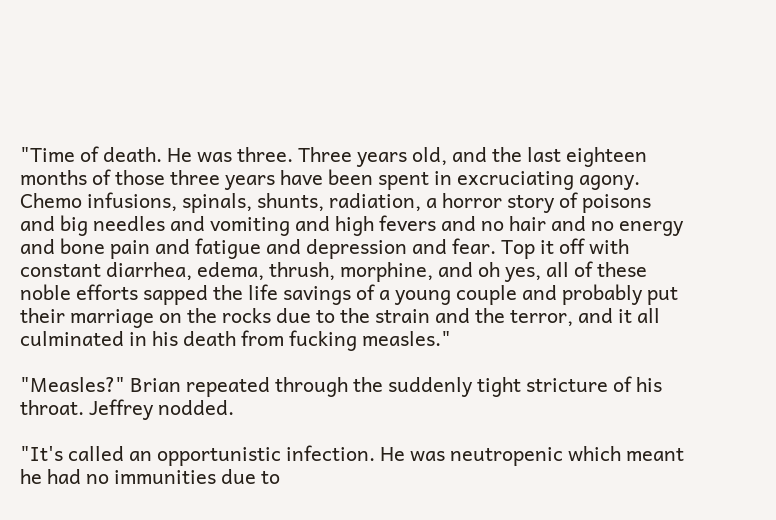"Time of death. He was three. Three years old, and the last eighteen months of those three years have been spent in excruciating agony. Chemo infusions, spinals, shunts, radiation, a horror story of poisons and big needles and vomiting and high fevers and no hair and no energy and bone pain and fatigue and depression and fear. Top it off with constant diarrhea, edema, thrush, morphine, and oh yes, all of these noble efforts sapped the life savings of a young couple and probably put their marriage on the rocks due to the strain and the terror, and it all culminated in his death from fucking measles."

"Measles?" Brian repeated through the suddenly tight stricture of his throat. Jeffrey nodded.

"It's called an opportunistic infection. He was neutropenic which meant he had no immunities due to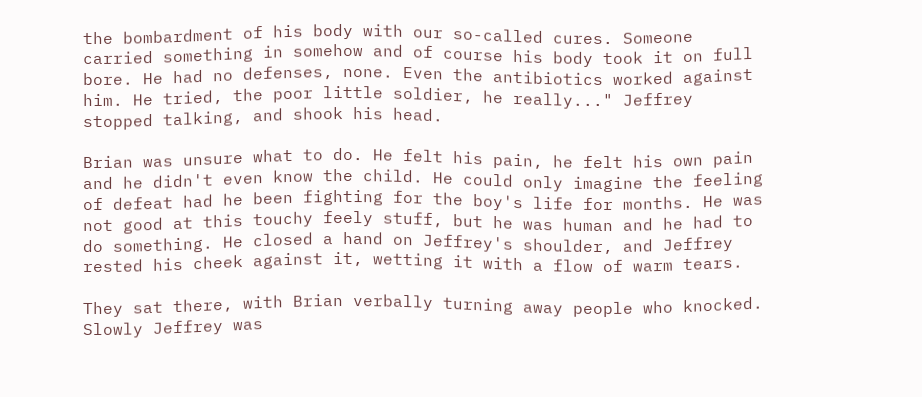the bombardment of his body with our so-called cures. Someone carried something in somehow and of course his body took it on full bore. He had no defenses, none. Even the antibiotics worked against him. He tried, the poor little soldier, he really..." Jeffrey stopped talking, and shook his head.

Brian was unsure what to do. He felt his pain, he felt his own pain and he didn't even know the child. He could only imagine the feeling of defeat had he been fighting for the boy's life for months. He was not good at this touchy feely stuff, but he was human and he had to do something. He closed a hand on Jeffrey's shoulder, and Jeffrey rested his cheek against it, wetting it with a flow of warm tears.

They sat there, with Brian verbally turning away people who knocked. Slowly Jeffrey was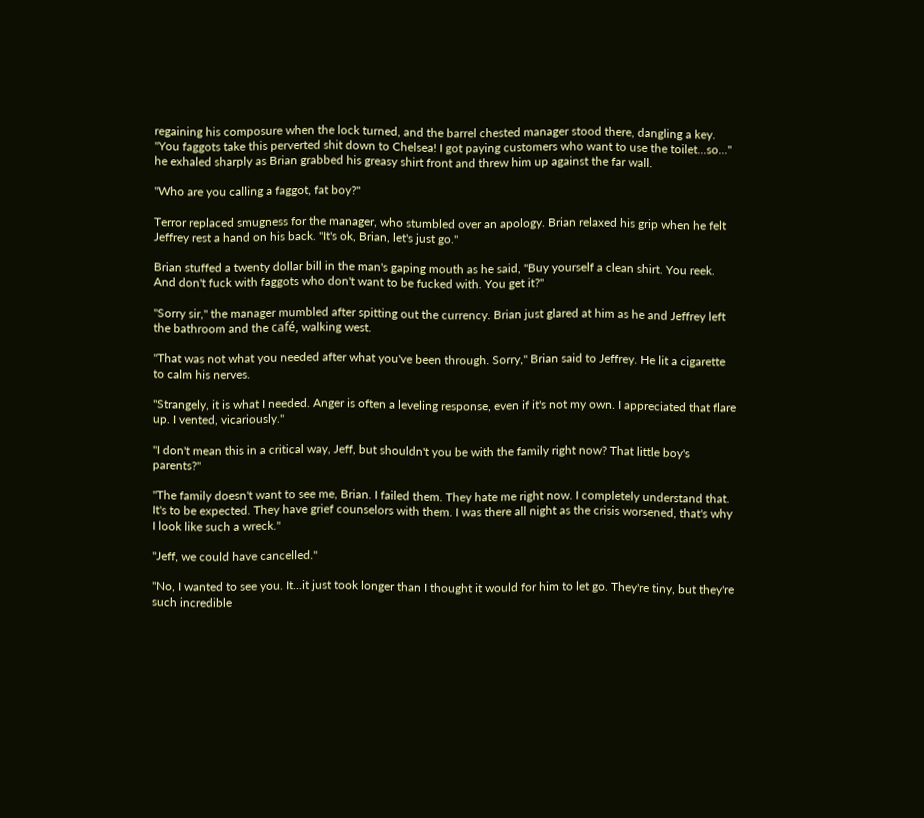regaining his composure when the lock turned, and the barrel chested manager stood there, dangling a key. "You faggots take this perverted shit down to Chelsea! I got paying customers who want to use the toilet...so..." he exhaled sharply as Brian grabbed his greasy shirt front and threw him up against the far wall.

"Who are you calling a faggot, fat boy?"

Terror replaced smugness for the manager, who stumbled over an apology. Brian relaxed his grip when he felt Jeffrey rest a hand on his back. "It's ok, Brian, let's just go."

Brian stuffed a twenty dollar bill in the man's gaping mouth as he said, "Buy yourself a clean shirt. You reek. And don't fuck with faggots who don't want to be fucked with. You get it?"

"Sorry sir," the manager mumbled after spitting out the currency. Brian just glared at him as he and Jeffrey left the bathroom and the café, walking west.

"That was not what you needed after what you've been through. Sorry," Brian said to Jeffrey. He lit a cigarette to calm his nerves.

"Strangely, it is what I needed. Anger is often a leveling response, even if it's not my own. I appreciated that flare up. I vented, vicariously."

"I don't mean this in a critical way, Jeff, but shouldn't you be with the family right now? That little boy's parents?"

"The family doesn't want to see me, Brian. I failed them. They hate me right now. I completely understand that. It's to be expected. They have grief counselors with them. I was there all night as the crisis worsened, that's why I look like such a wreck."

"Jeff, we could have cancelled."

"No, I wanted to see you. It...it just took longer than I thought it would for him to let go. They're tiny, but they're such incredible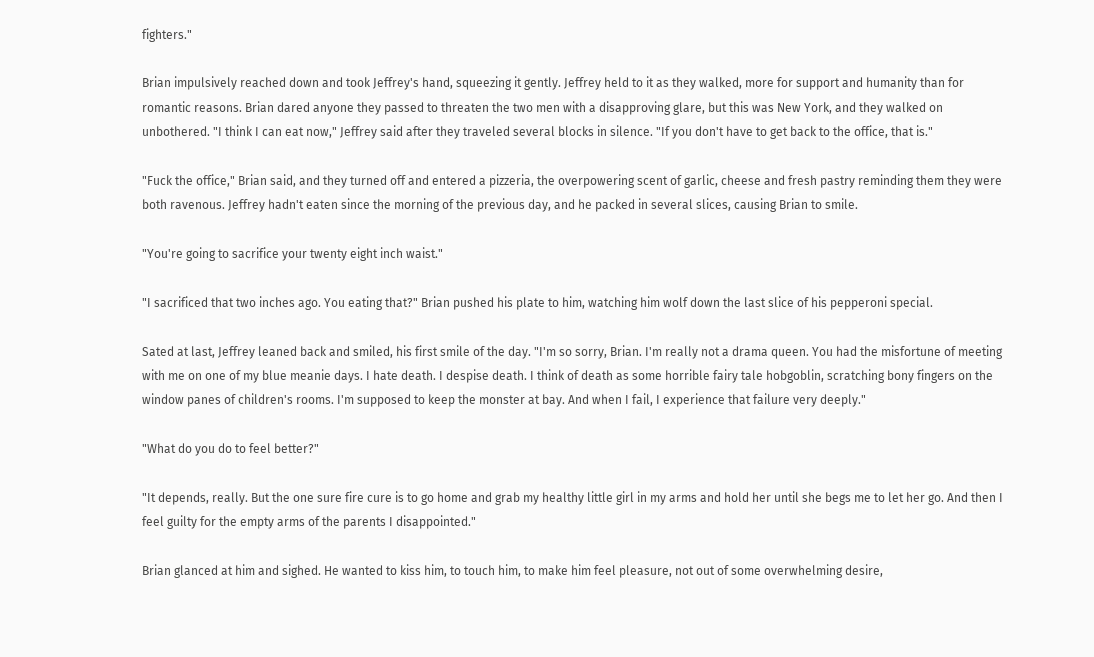fighters."

Brian impulsively reached down and took Jeffrey's hand, squeezing it gently. Jeffrey held to it as they walked, more for support and humanity than for romantic reasons. Brian dared anyone they passed to threaten the two men with a disapproving glare, but this was New York, and they walked on unbothered. "I think I can eat now," Jeffrey said after they traveled several blocks in silence. "If you don't have to get back to the office, that is."

"Fuck the office," Brian said, and they turned off and entered a pizzeria, the overpowering scent of garlic, cheese and fresh pastry reminding them they were both ravenous. Jeffrey hadn't eaten since the morning of the previous day, and he packed in several slices, causing Brian to smile.

"You're going to sacrifice your twenty eight inch waist."

"I sacrificed that two inches ago. You eating that?" Brian pushed his plate to him, watching him wolf down the last slice of his pepperoni special.

Sated at last, Jeffrey leaned back and smiled, his first smile of the day. "I'm so sorry, Brian. I'm really not a drama queen. You had the misfortune of meeting with me on one of my blue meanie days. I hate death. I despise death. I think of death as some horrible fairy tale hobgoblin, scratching bony fingers on the window panes of children's rooms. I'm supposed to keep the monster at bay. And when I fail, I experience that failure very deeply."

"What do you do to feel better?"

"It depends, really. But the one sure fire cure is to go home and grab my healthy little girl in my arms and hold her until she begs me to let her go. And then I feel guilty for the empty arms of the parents I disappointed."

Brian glanced at him and sighed. He wanted to kiss him, to touch him, to make him feel pleasure, not out of some overwhelming desire,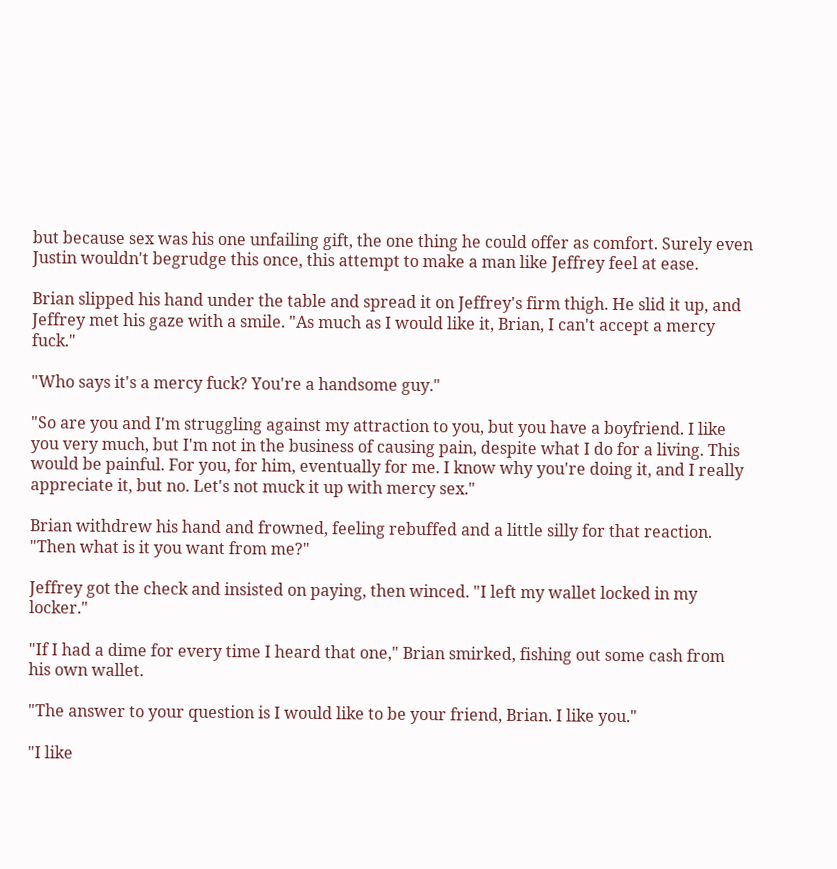but because sex was his one unfailing gift, the one thing he could offer as comfort. Surely even Justin wouldn't begrudge this once, this attempt to make a man like Jeffrey feel at ease.

Brian slipped his hand under the table and spread it on Jeffrey's firm thigh. He slid it up, and Jeffrey met his gaze with a smile. "As much as I would like it, Brian, I can't accept a mercy fuck."

"Who says it's a mercy fuck? You're a handsome guy."

"So are you and I'm struggling against my attraction to you, but you have a boyfriend. I like you very much, but I'm not in the business of causing pain, despite what I do for a living. This would be painful. For you, for him, eventually for me. I know why you're doing it, and I really appreciate it, but no. Let's not muck it up with mercy sex."

Brian withdrew his hand and frowned, feeling rebuffed and a little silly for that reaction. "Then what is it you want from me?"

Jeffrey got the check and insisted on paying, then winced. "I left my wallet locked in my locker."

"If I had a dime for every time I heard that one," Brian smirked, fishing out some cash from his own wallet.

"The answer to your question is I would like to be your friend, Brian. I like you."

"I like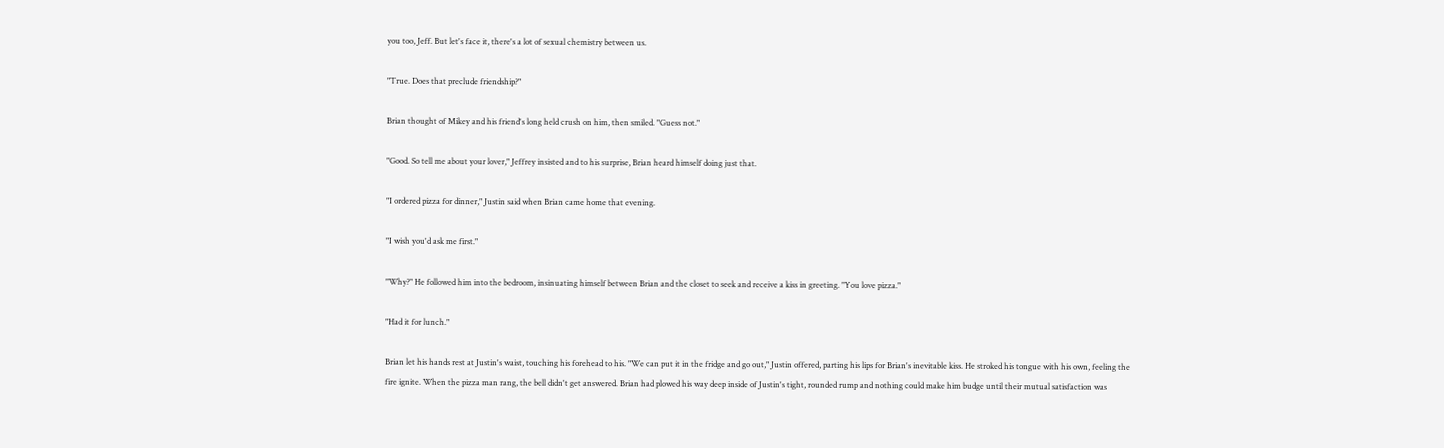you too, Jeff. But let's face it, there's a lot of sexual chemistry between us.

"True. Does that preclude friendship?"

Brian thought of Mikey and his friend's long held crush on him, then smiled. "Guess not."

"Good. So tell me about your lover," Jeffrey insisted and to his surprise, Brian heard himself doing just that.

"I ordered pizza for dinner," Justin said when Brian came home that evening.

"I wish you'd ask me first."

"Why?" He followed him into the bedroom, insinuating himself between Brian and the closet to seek and receive a kiss in greeting. "You love pizza."

"Had it for lunch."

Brian let his hands rest at Justin's waist, touching his forehead to his. "We can put it in the fridge and go out," Justin offered, parting his lips for Brian's inevitable kiss. He stroked his tongue with his own, feeling the fire ignite. When the pizza man rang, the bell didn't get answered. Brian had plowed his way deep inside of Justin's tight, rounded rump and nothing could make him budge until their mutual satisfaction was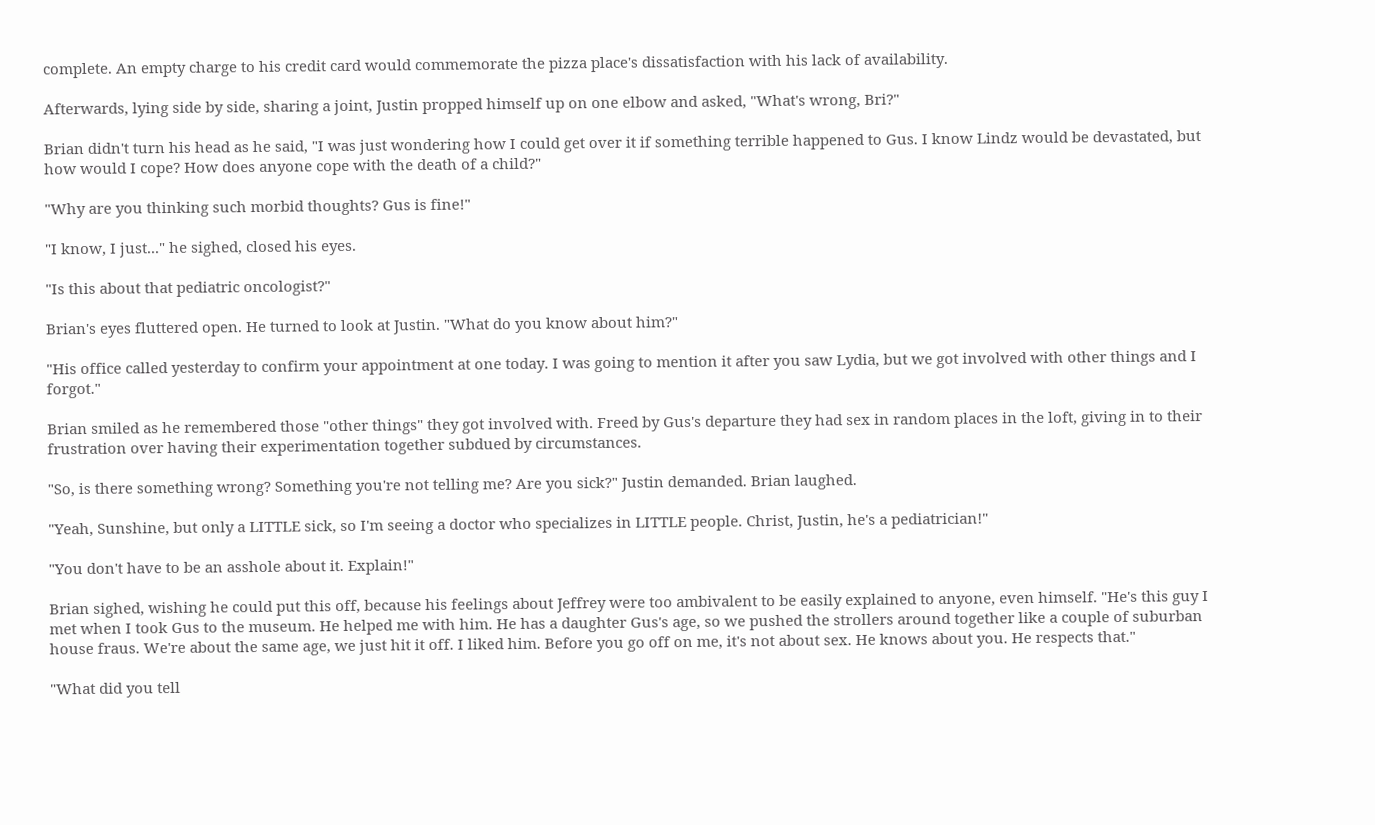complete. An empty charge to his credit card would commemorate the pizza place's dissatisfaction with his lack of availability.

Afterwards, lying side by side, sharing a joint, Justin propped himself up on one elbow and asked, "What's wrong, Bri?"

Brian didn't turn his head as he said, "I was just wondering how I could get over it if something terrible happened to Gus. I know Lindz would be devastated, but how would I cope? How does anyone cope with the death of a child?"

"Why are you thinking such morbid thoughts? Gus is fine!"

"I know, I just..." he sighed, closed his eyes.

"Is this about that pediatric oncologist?"

Brian's eyes fluttered open. He turned to look at Justin. "What do you know about him?"

"His office called yesterday to confirm your appointment at one today. I was going to mention it after you saw Lydia, but we got involved with other things and I forgot."

Brian smiled as he remembered those "other things" they got involved with. Freed by Gus's departure they had sex in random places in the loft, giving in to their frustration over having their experimentation together subdued by circumstances.

"So, is there something wrong? Something you're not telling me? Are you sick?" Justin demanded. Brian laughed.

"Yeah, Sunshine, but only a LITTLE sick, so I'm seeing a doctor who specializes in LITTLE people. Christ, Justin, he's a pediatrician!"

"You don't have to be an asshole about it. Explain!"

Brian sighed, wishing he could put this off, because his feelings about Jeffrey were too ambivalent to be easily explained to anyone, even himself. "He's this guy I met when I took Gus to the museum. He helped me with him. He has a daughter Gus's age, so we pushed the strollers around together like a couple of suburban house fraus. We're about the same age, we just hit it off. I liked him. Before you go off on me, it's not about sex. He knows about you. He respects that."

"What did you tell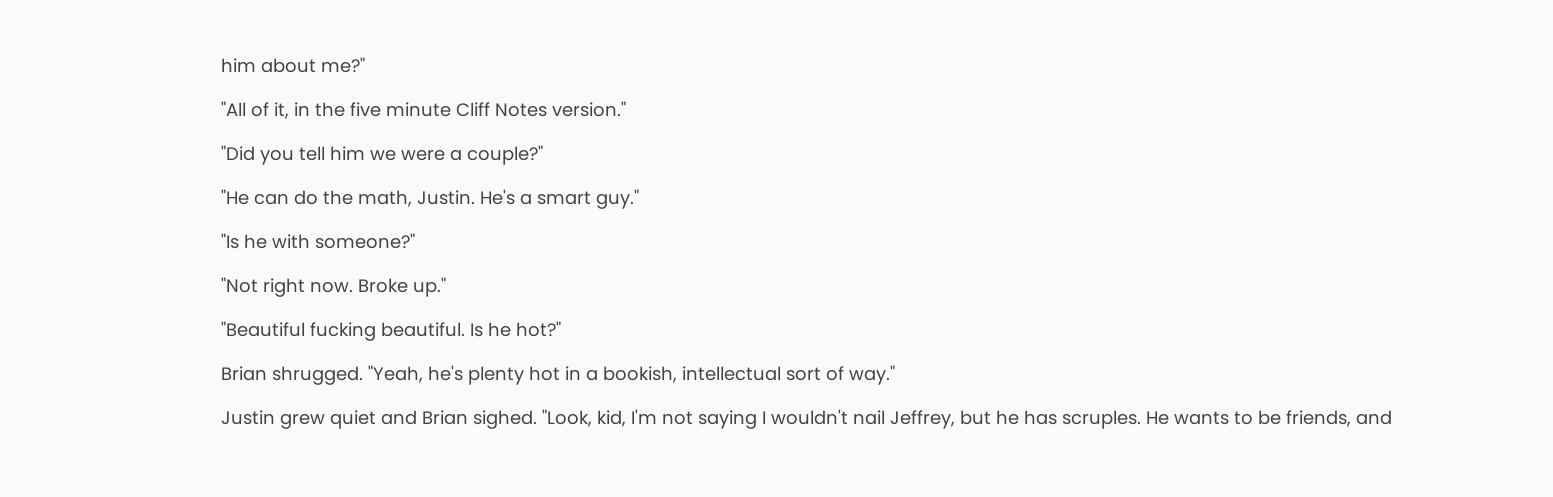him about me?"

"All of it, in the five minute Cliff Notes version."

"Did you tell him we were a couple?"

"He can do the math, Justin. He's a smart guy."

"Is he with someone?"

"Not right now. Broke up."

"Beautiful fucking beautiful. Is he hot?"

Brian shrugged. "Yeah, he's plenty hot in a bookish, intellectual sort of way."

Justin grew quiet and Brian sighed. "Look, kid, I'm not saying I wouldn't nail Jeffrey, but he has scruples. He wants to be friends, and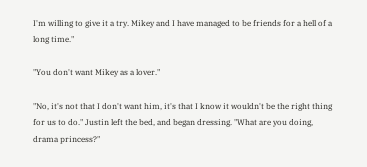I'm willing to give it a try. Mikey and I have managed to be friends for a hell of a long time."

"You don't want Mikey as a lover."

"No, it's not that I don't want him, it's that I know it wouldn't be the right thing for us to do." Justin left the bed, and began dressing. "What are you doing, drama princess?"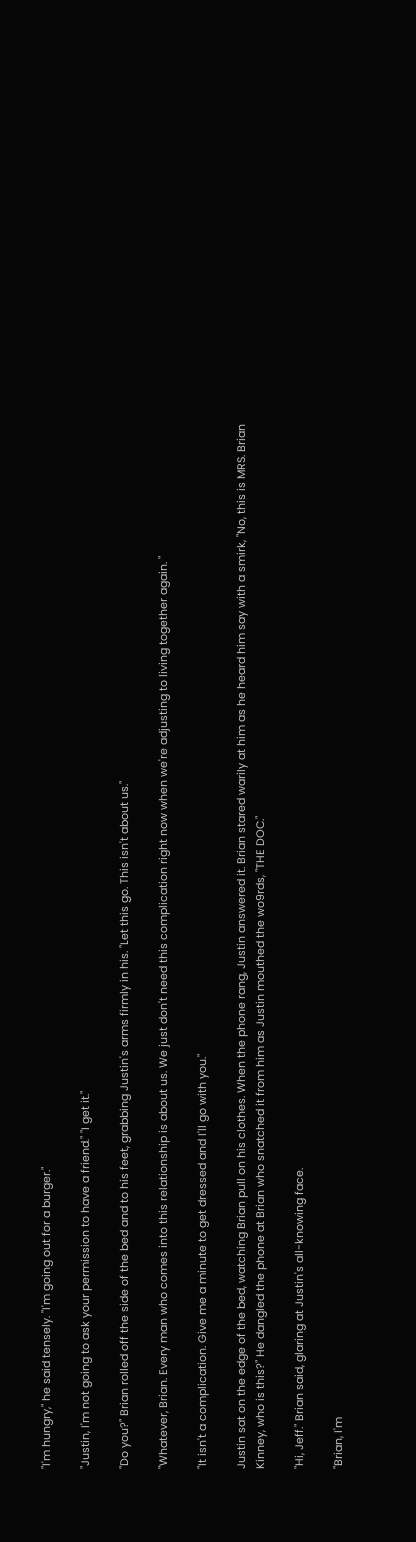"I'm hungry," he said tensely. "I'm going out for a burger."

"Justin, I'm not going to ask your permission to have a friend." "I get it."

"Do you?" Brian rolled off the side of the bed and to his feet, grabbing Justin's arms firmly in his. "Let this go. This isn't about us."

"Whatever, Brian. Every man who comes into this relationship is about us. We just don't need this complication right now when we're adjusting to living together again. "

"It isn't a complication. Give me a minute to get dressed and I'll go with you."

Justin sat on the edge of the bed, watching Brian pull on his clothes. When the phone rang, Justin answered it. Brian stared warily at him as he heard him say with a smirk, "No, this is MRS. Brian Kinney, who is this?" He dangled the phone at Brian who snatched it from him as Justin mouthed the wo9rds, "THE DOC."

"Hi, Jeff." Brian said, glaring at Justin's all-knowing face.

"Brian, I'm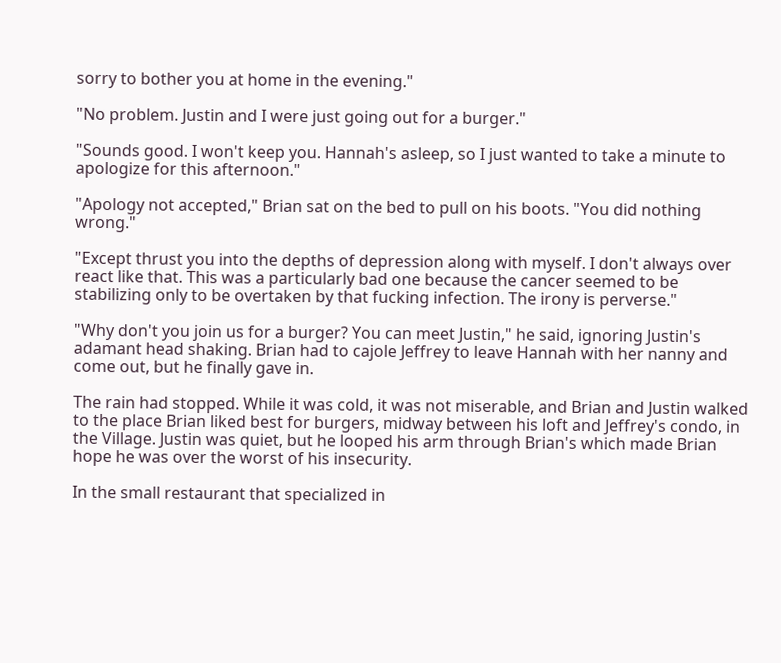sorry to bother you at home in the evening."

"No problem. Justin and I were just going out for a burger."

"Sounds good. I won't keep you. Hannah's asleep, so I just wanted to take a minute to apologize for this afternoon."

"Apology not accepted," Brian sat on the bed to pull on his boots. "You did nothing wrong."

"Except thrust you into the depths of depression along with myself. I don't always over react like that. This was a particularly bad one because the cancer seemed to be stabilizing only to be overtaken by that fucking infection. The irony is perverse."

"Why don't you join us for a burger? You can meet Justin," he said, ignoring Justin's adamant head shaking. Brian had to cajole Jeffrey to leave Hannah with her nanny and come out, but he finally gave in.

The rain had stopped. While it was cold, it was not miserable, and Brian and Justin walked to the place Brian liked best for burgers, midway between his loft and Jeffrey's condo, in the Village. Justin was quiet, but he looped his arm through Brian's which made Brian hope he was over the worst of his insecurity.

In the small restaurant that specialized in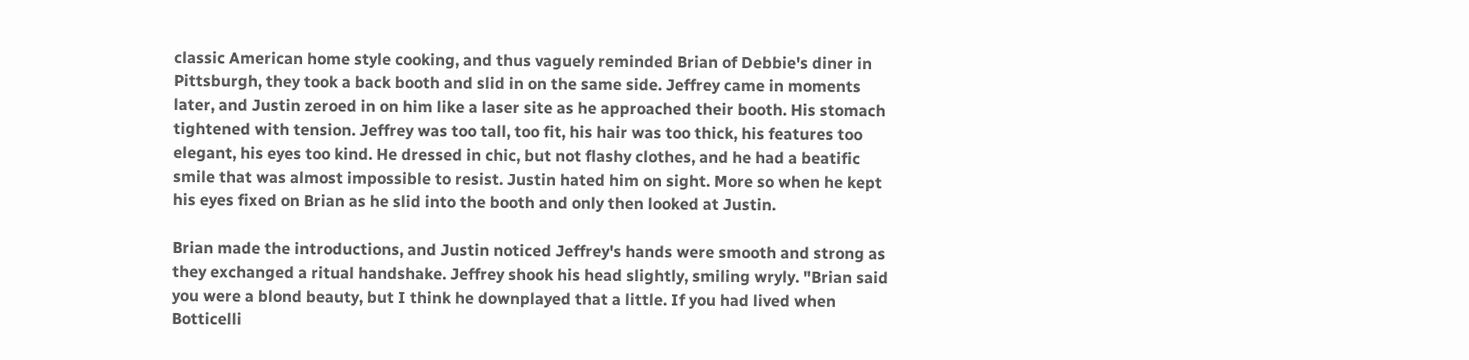classic American home style cooking, and thus vaguely reminded Brian of Debbie's diner in Pittsburgh, they took a back booth and slid in on the same side. Jeffrey came in moments later, and Justin zeroed in on him like a laser site as he approached their booth. His stomach tightened with tension. Jeffrey was too tall, too fit, his hair was too thick, his features too elegant, his eyes too kind. He dressed in chic, but not flashy clothes, and he had a beatific smile that was almost impossible to resist. Justin hated him on sight. More so when he kept his eyes fixed on Brian as he slid into the booth and only then looked at Justin.

Brian made the introductions, and Justin noticed Jeffrey's hands were smooth and strong as they exchanged a ritual handshake. Jeffrey shook his head slightly, smiling wryly. "Brian said you were a blond beauty, but I think he downplayed that a little. If you had lived when Botticelli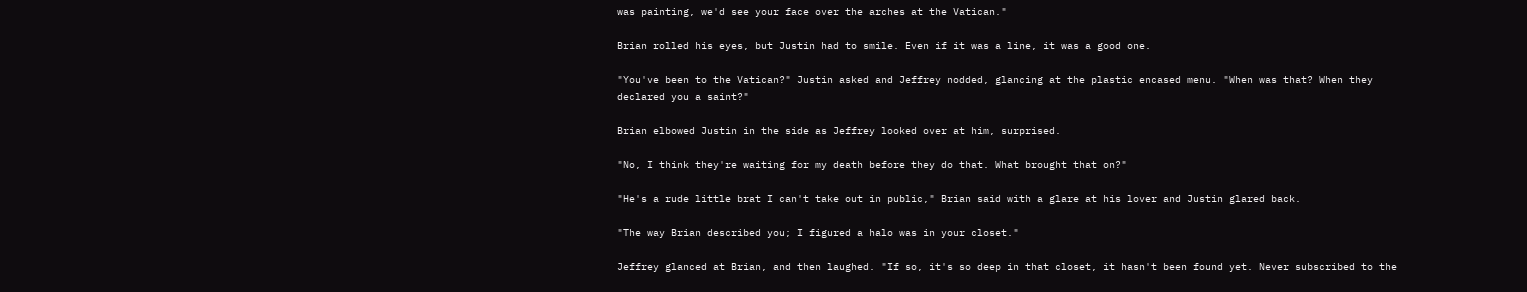was painting, we'd see your face over the arches at the Vatican."

Brian rolled his eyes, but Justin had to smile. Even if it was a line, it was a good one.

"You've been to the Vatican?" Justin asked and Jeffrey nodded, glancing at the plastic encased menu. "When was that? When they declared you a saint?"

Brian elbowed Justin in the side as Jeffrey looked over at him, surprised.

"No, I think they're waiting for my death before they do that. What brought that on?"

"He's a rude little brat I can't take out in public," Brian said with a glare at his lover and Justin glared back.

"The way Brian described you; I figured a halo was in your closet."

Jeffrey glanced at Brian, and then laughed. "If so, it's so deep in that closet, it hasn't been found yet. Never subscribed to the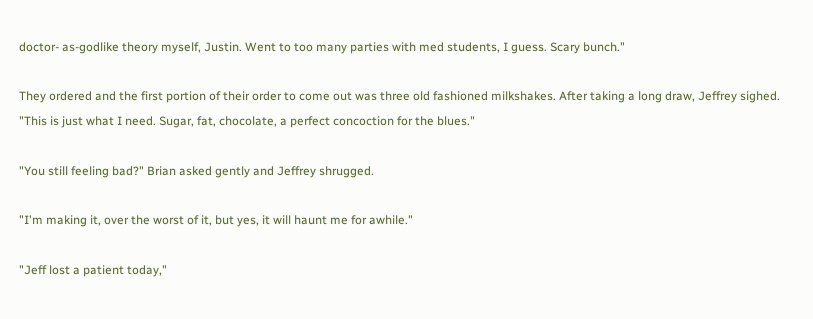doctor- as-godlike theory myself, Justin. Went to too many parties with med students, I guess. Scary bunch."

They ordered and the first portion of their order to come out was three old fashioned milkshakes. After taking a long draw, Jeffrey sighed. "This is just what I need. Sugar, fat, chocolate, a perfect concoction for the blues."

"You still feeling bad?" Brian asked gently and Jeffrey shrugged.

"I'm making it, over the worst of it, but yes, it will haunt me for awhile."

"Jeff lost a patient today,"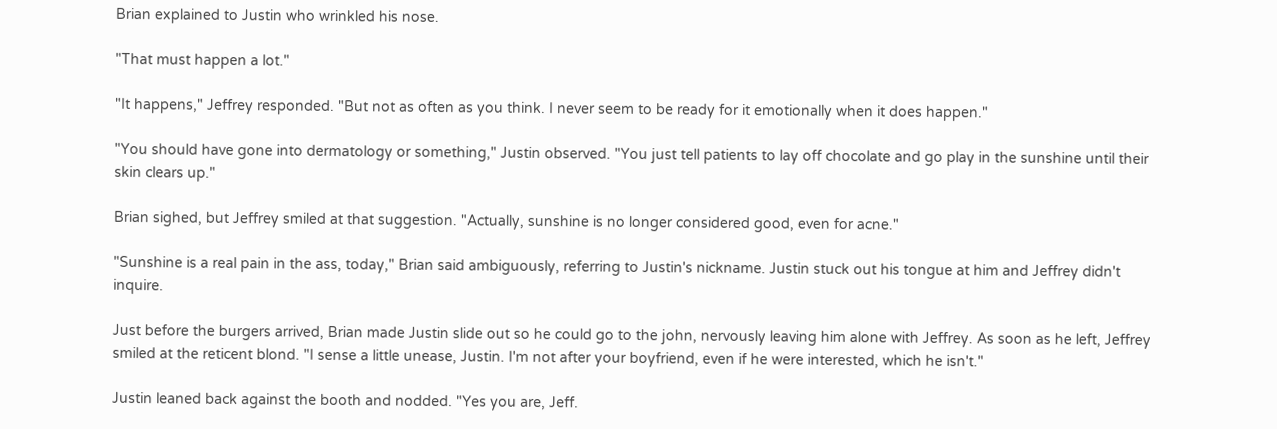Brian explained to Justin who wrinkled his nose.

"That must happen a lot."

"It happens," Jeffrey responded. "But not as often as you think. I never seem to be ready for it emotionally when it does happen."

"You should have gone into dermatology or something," Justin observed. "You just tell patients to lay off chocolate and go play in the sunshine until their skin clears up."

Brian sighed, but Jeffrey smiled at that suggestion. "Actually, sunshine is no longer considered good, even for acne."

"Sunshine is a real pain in the ass, today," Brian said ambiguously, referring to Justin's nickname. Justin stuck out his tongue at him and Jeffrey didn't inquire.

Just before the burgers arrived, Brian made Justin slide out so he could go to the john, nervously leaving him alone with Jeffrey. As soon as he left, Jeffrey smiled at the reticent blond. "I sense a little unease, Justin. I'm not after your boyfriend, even if he were interested, which he isn't."

Justin leaned back against the booth and nodded. "Yes you are, Jeff.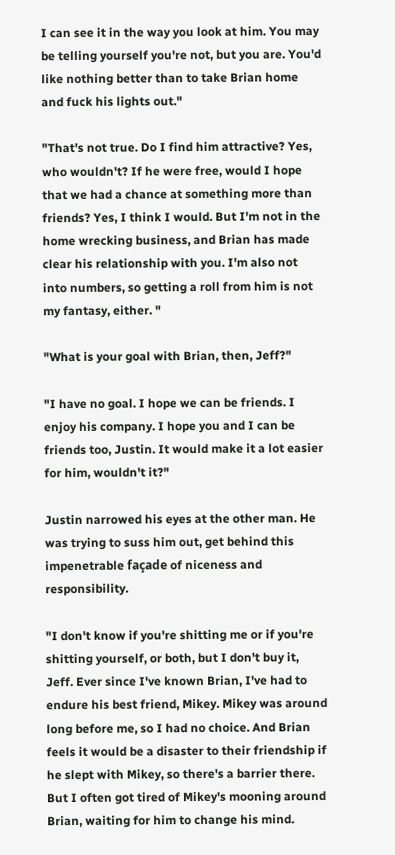I can see it in the way you look at him. You may be telling yourself you're not, but you are. You'd like nothing better than to take Brian home and fuck his lights out."

"That's not true. Do I find him attractive? Yes, who wouldn't? If he were free, would I hope that we had a chance at something more than friends? Yes, I think I would. But I'm not in the home wrecking business, and Brian has made clear his relationship with you. I'm also not into numbers, so getting a roll from him is not my fantasy, either. "

"What is your goal with Brian, then, Jeff?"

"I have no goal. I hope we can be friends. I enjoy his company. I hope you and I can be friends too, Justin. It would make it a lot easier for him, wouldn't it?"

Justin narrowed his eyes at the other man. He was trying to suss him out, get behind this impenetrable façade of niceness and responsibility.

"I don't know if you're shitting me or if you're shitting yourself, or both, but I don't buy it, Jeff. Ever since I've known Brian, I've had to endure his best friend, Mikey. Mikey was around long before me, so I had no choice. And Brian feels it would be a disaster to their friendship if he slept with Mikey, so there's a barrier there. But I often got tired of Mikey's mooning around Brian, waiting for him to change his mind.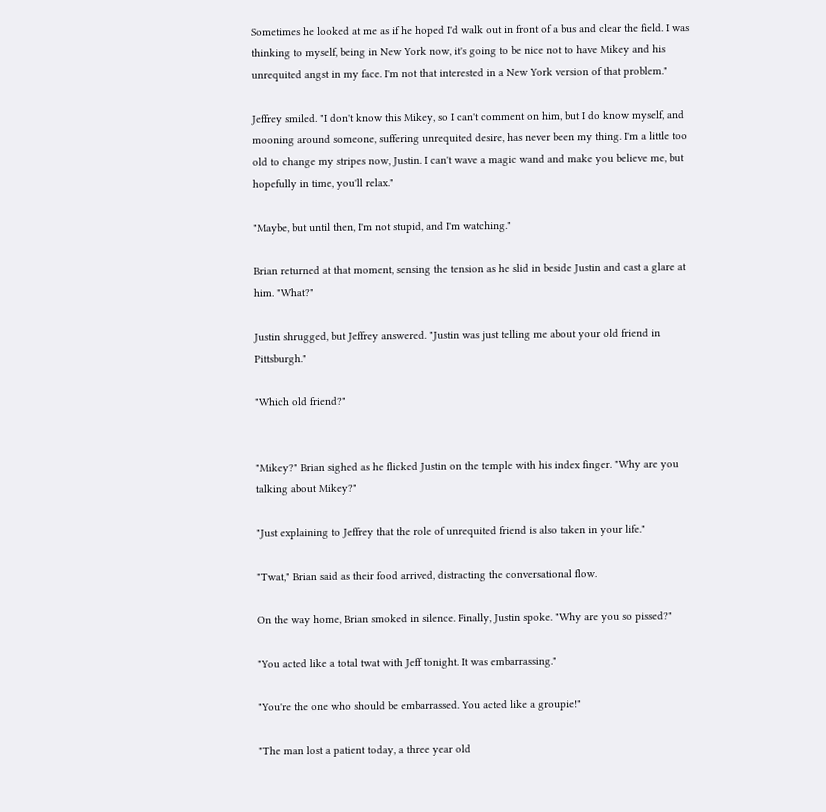Sometimes he looked at me as if he hoped I'd walk out in front of a bus and clear the field. I was thinking to myself, being in New York now, it's going to be nice not to have Mikey and his unrequited angst in my face. I'm not that interested in a New York version of that problem."

Jeffrey smiled. "I don't know this Mikey, so I can't comment on him, but I do know myself, and mooning around someone, suffering unrequited desire, has never been my thing. I'm a little too old to change my stripes now, Justin. I can't wave a magic wand and make you believe me, but hopefully in time, you'll relax."

"Maybe, but until then, I'm not stupid, and I'm watching."

Brian returned at that moment, sensing the tension as he slid in beside Justin and cast a glare at him. "What?"

Justin shrugged, but Jeffrey answered. "Justin was just telling me about your old friend in Pittsburgh."

"Which old friend?"


"Mikey?" Brian sighed as he flicked Justin on the temple with his index finger. "Why are you talking about Mikey?"

"Just explaining to Jeffrey that the role of unrequited friend is also taken in your life."

"Twat," Brian said as their food arrived, distracting the conversational flow.

On the way home, Brian smoked in silence. Finally, Justin spoke. "Why are you so pissed?"

"You acted like a total twat with Jeff tonight. It was embarrassing."

"You're the one who should be embarrassed. You acted like a groupie!"

"The man lost a patient today, a three year old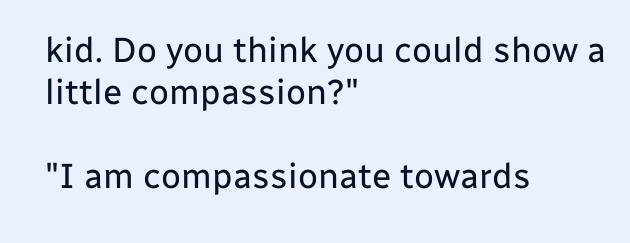kid. Do you think you could show a little compassion?"

"I am compassionate towards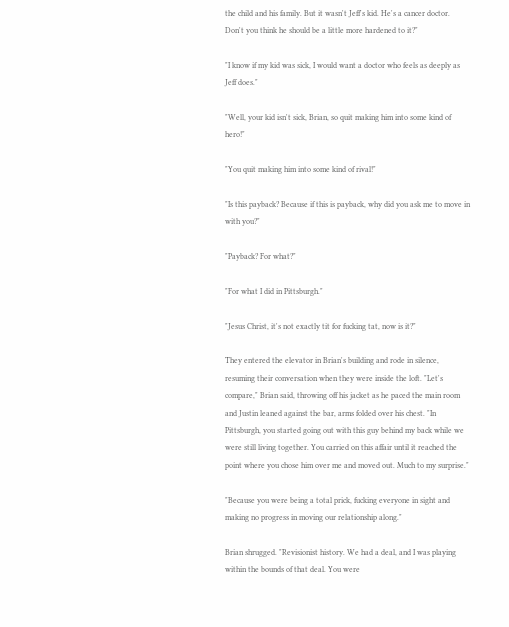the child and his family. But it wasn't Jeff's kid. He's a cancer doctor. Don't you think he should be a little more hardened to it?"

"I know if my kid was sick, I would want a doctor who feels as deeply as Jeff does."

"Well, your kid isn't sick, Brian, so quit making him into some kind of hero!"

"You quit making him into some kind of rival!"

"Is this payback? Because if this is payback, why did you ask me to move in with you?"

"Payback? For what?"

"For what I did in Pittsburgh."

"Jesus Christ, it's not exactly tit for fucking tat, now is it?"

They entered the elevator in Brian's building and rode in silence, resuming their conversation when they were inside the loft. "Let's compare," Brian said, throwing off his jacket as he paced the main room and Justin leaned against the bar, arms folded over his chest. "In Pittsburgh, you started going out with this guy behind my back while we were still living together. You carried on this affair until it reached the point where you chose him over me and moved out. Much to my surprise."

"Because you were being a total prick, fucking everyone in sight and making no progress in moving our relationship along."

Brian shrugged. "Revisionist history. We had a deal, and I was playing within the bounds of that deal. You were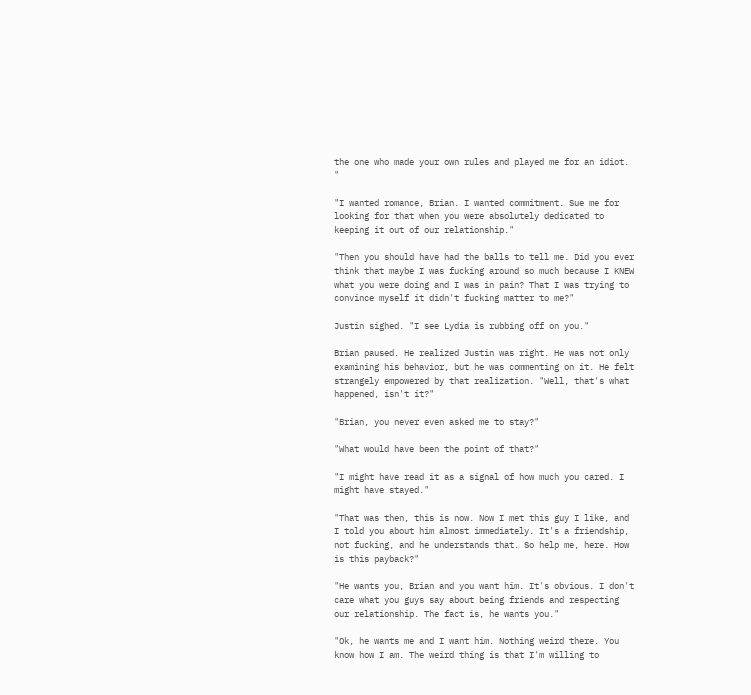the one who made your own rules and played me for an idiot. "

"I wanted romance, Brian. I wanted commitment. Sue me for looking for that when you were absolutely dedicated to keeping it out of our relationship."

"Then you should have had the balls to tell me. Did you ever think that maybe I was fucking around so much because I KNEW what you were doing and I was in pain? That I was trying to convince myself it didn't fucking matter to me?"

Justin sighed. "I see Lydia is rubbing off on you."

Brian paused. He realized Justin was right. He was not only examining his behavior, but he was commenting on it. He felt strangely empowered by that realization. "Well, that's what happened, isn't it?"

"Brian, you never even asked me to stay?"

"What would have been the point of that?"

"I might have read it as a signal of how much you cared. I might have stayed."

"That was then, this is now. Now I met this guy I like, and I told you about him almost immediately. It's a friendship, not fucking, and he understands that. So help me, here. How is this payback?"

"He wants you, Brian and you want him. It's obvious. I don't care what you guys say about being friends and respecting our relationship. The fact is, he wants you."

"Ok, he wants me and I want him. Nothing weird there. You know how I am. The weird thing is that I'm willing to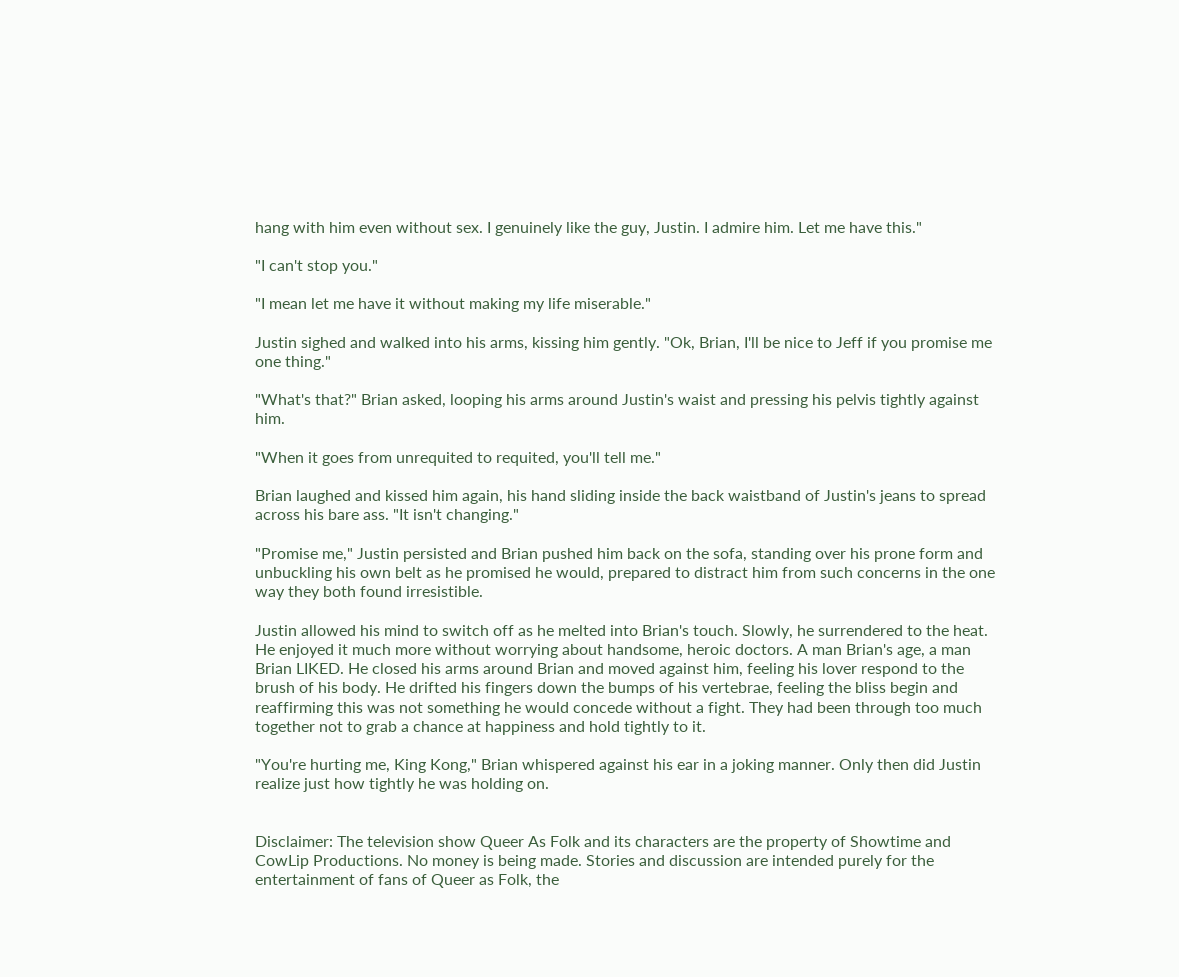hang with him even without sex. I genuinely like the guy, Justin. I admire him. Let me have this."

"I can't stop you."

"I mean let me have it without making my life miserable."

Justin sighed and walked into his arms, kissing him gently. "Ok, Brian, I'll be nice to Jeff if you promise me one thing."

"What's that?" Brian asked, looping his arms around Justin's waist and pressing his pelvis tightly against him.

"When it goes from unrequited to requited, you'll tell me."

Brian laughed and kissed him again, his hand sliding inside the back waistband of Justin's jeans to spread across his bare ass. "It isn't changing."

"Promise me," Justin persisted and Brian pushed him back on the sofa, standing over his prone form and unbuckling his own belt as he promised he would, prepared to distract him from such concerns in the one way they both found irresistible.

Justin allowed his mind to switch off as he melted into Brian's touch. Slowly, he surrendered to the heat. He enjoyed it much more without worrying about handsome, heroic doctors. A man Brian's age, a man Brian LIKED. He closed his arms around Brian and moved against him, feeling his lover respond to the brush of his body. He drifted his fingers down the bumps of his vertebrae, feeling the bliss begin and reaffirming this was not something he would concede without a fight. They had been through too much together not to grab a chance at happiness and hold tightly to it.

"You're hurting me, King Kong," Brian whispered against his ear in a joking manner. Only then did Justin realize just how tightly he was holding on.


Disclaimer: The television show Queer As Folk and its characters are the property of Showtime and CowLip Productions. No money is being made. Stories and discussion are intended purely for the entertainment of fans of Queer as Folk, the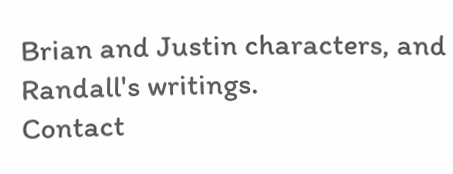Brian and Justin characters, and Randall's writings.
Contact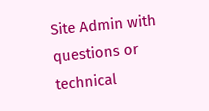Site Admin with questions or technical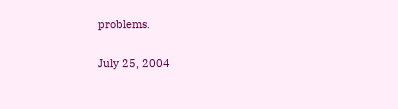problems.

July 25, 2004